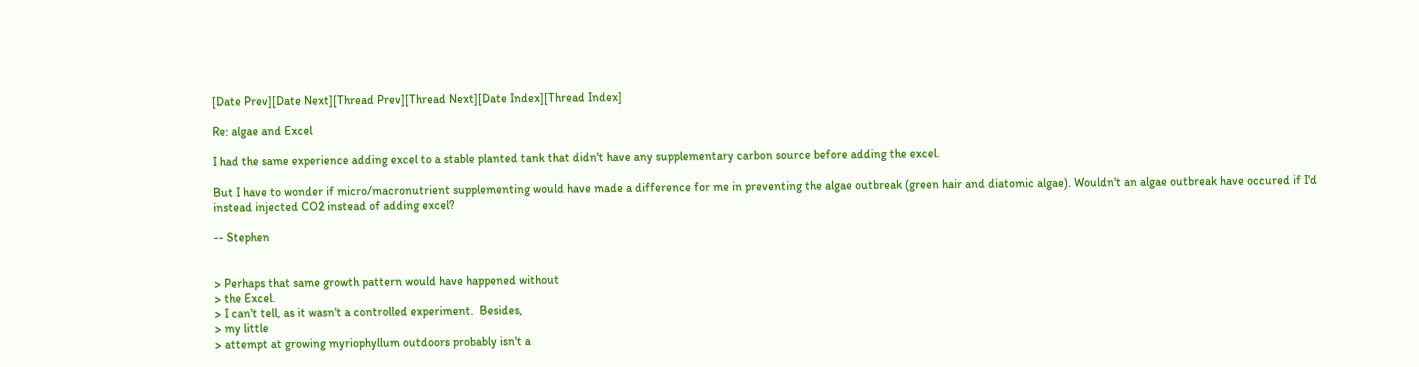[Date Prev][Date Next][Thread Prev][Thread Next][Date Index][Thread Index]

Re: algae and Excel

I had the same experience adding excel to a stable planted tank that didn't have any supplementary carbon source before adding the excel.

But I have to wonder if micro/macronutrient supplementing would have made a difference for me in preventing the algae outbreak (green hair and diatomic algae). Wouldn't an algae outbreak have occured if I'd instead injected CO2 instead of adding excel?

-- Stephen


> Perhaps that same growth pattern would have happened without
> the Excel.
> I can't tell, as it wasn't a controlled experiment.  Besides,
> my little
> attempt at growing myriophyllum outdoors probably isn't a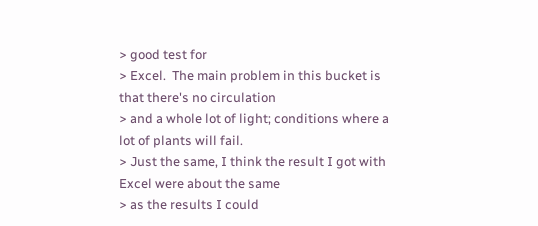> good test for
> Excel.  The main problem in this bucket is that there's no circulation
> and a whole lot of light; conditions where a lot of plants will fail.
> Just the same, I think the result I got with Excel were about the same
> as the results I could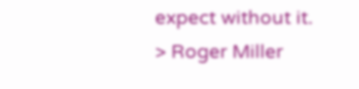expect without it.
> Roger Miller